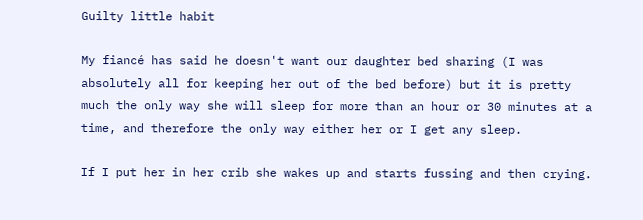Guilty little habit

My fiancé has said he doesn't want our daughter bed sharing (I was absolutely all for keeping her out of the bed before) but it is pretty much the only way she will sleep for more than an hour or 30 minutes at a time, and therefore the only way either her or I get any sleep.

If I put her in her crib she wakes up and starts fussing and then crying.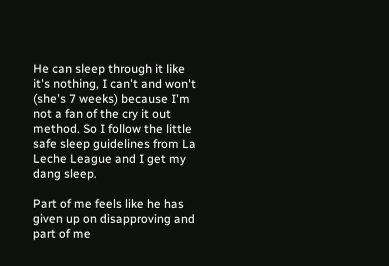He can sleep through it like it's nothing, I can't and won't (she's 7 weeks) because I'm not a fan of the cry it out method. So I follow the little safe sleep guidelines from La Leche League and I get my dang sleep.

Part of me feels like he has given up on disapproving and part of me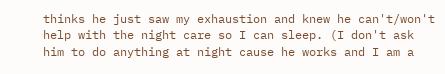thinks he just saw my exhaustion and knew he can't/won't help with the night care so I can sleep. (I don't ask him to do anything at night cause he works and I am a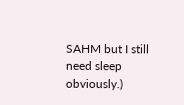SAHM but I still need sleep obviously.)